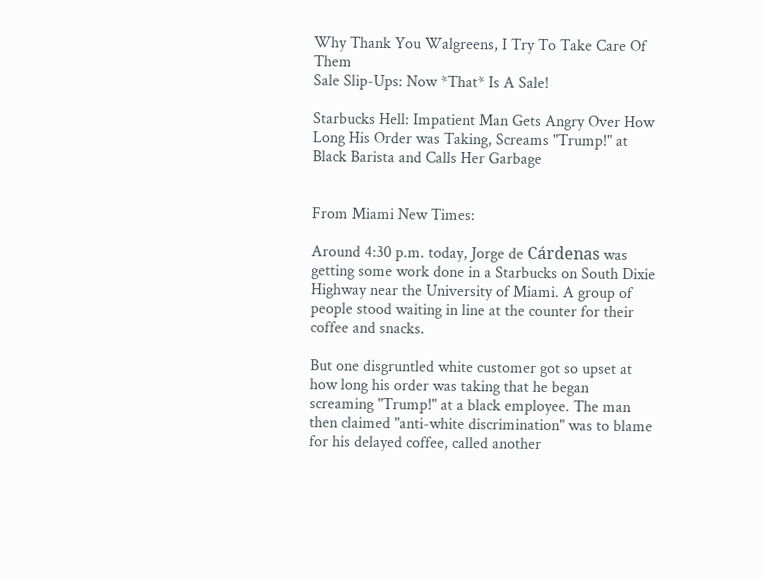Why Thank You Walgreens, I Try To Take Care Of Them
Sale Slip-Ups: Now *That* Is A Sale!

Starbucks Hell: Impatient Man Gets Angry Over How Long His Order was Taking, Screams "Trump!" at Black Barista and Calls Her Garbage


From Miami New Times:

Around 4:30 p.m. today, Jorge de Cárdenas was getting some work done in a Starbucks on South Dixie Highway near the University of Miami. A group of people stood waiting in line at the counter for their coffee and snacks.

But one disgruntled white customer got so upset at how long his order was taking that he began screaming "Trump!" at a black employee. The man then claimed "anti-white discrimination" was to blame for his delayed coffee, called another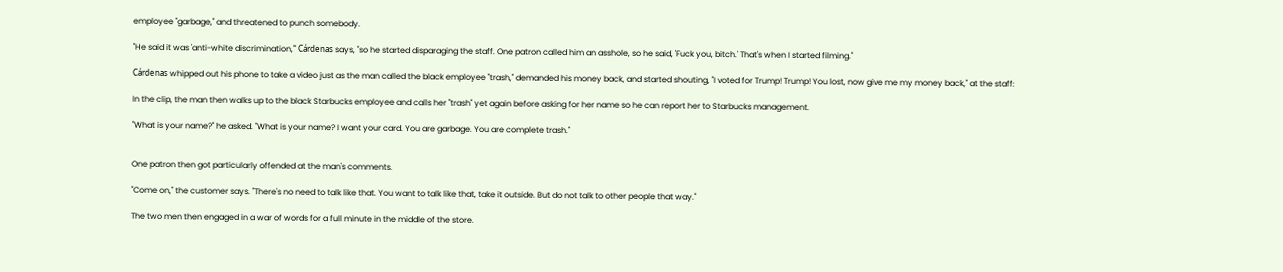employee "garbage," and threatened to punch somebody.

"He said it was 'anti-white discrimination,'" Cárdenas says, "so he started disparaging the staff. One patron called him an asshole, so he said, 'Fuck you, bitch.' That's when I started filming."

Cárdenas whipped out his phone to take a video just as the man called the black employee "trash," demanded his money back, and started shouting, "I voted for Trump! Trump! You lost, now give me my money back," at the staff:

In the clip, the man then walks up to the black Starbucks employee and calls her "trash" yet again before asking for her name so he can report her to Starbucks management.

"What is your name?" he asked. "What is your name? I want your card. You are garbage. You are complete trash."


One patron then got particularly offended at the man's comments.

"Come on," the customer says. "There's no need to talk like that. You want to talk like that, take it outside. But do not talk to other people that way."

The two men then engaged in a war of words for a full minute in the middle of the store.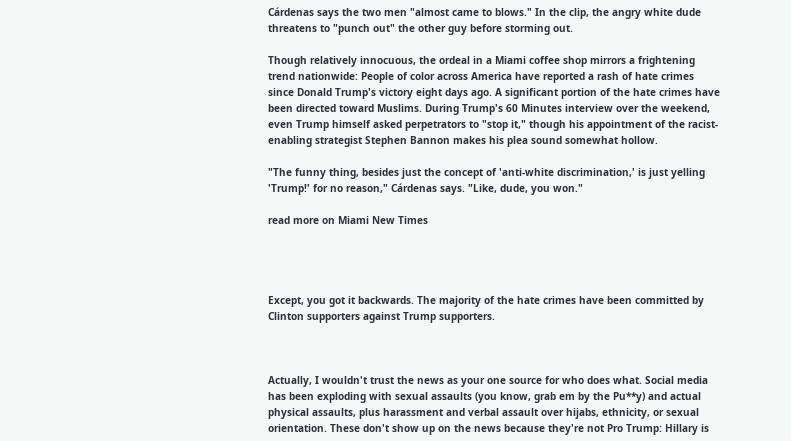Cárdenas says the two men "almost came to blows." In the clip, the angry white dude threatens to "punch out" the other guy before storming out.

Though relatively innocuous, the ordeal in a Miami coffee shop mirrors a frightening trend nationwide: People of color across America have reported a rash of hate crimes since Donald Trump's victory eight days ago. A significant portion of the hate crimes have been directed toward Muslims. During Trump's 60 Minutes interview over the weekend, even Trump himself asked perpetrators to "stop it," though his appointment of the racist-enabling strategist Stephen Bannon makes his plea sound somewhat hollow.

"The funny thing, besides just the concept of 'anti-white discrimination,' is just yelling 'Trump!' for no reason," Cárdenas says. "Like, dude, you won."

read more on Miami New Times




Except, you got it backwards. The majority of the hate crimes have been committed by Clinton supporters against Trump supporters.



Actually, I wouldn't trust the news as your one source for who does what. Social media has been exploding with sexual assaults (you know, grab em by the Pu**y) and actual physical assaults, plus harassment and verbal assault over hijabs, ethnicity, or sexual orientation. These don't show up on the news because they're not Pro Trump: Hillary is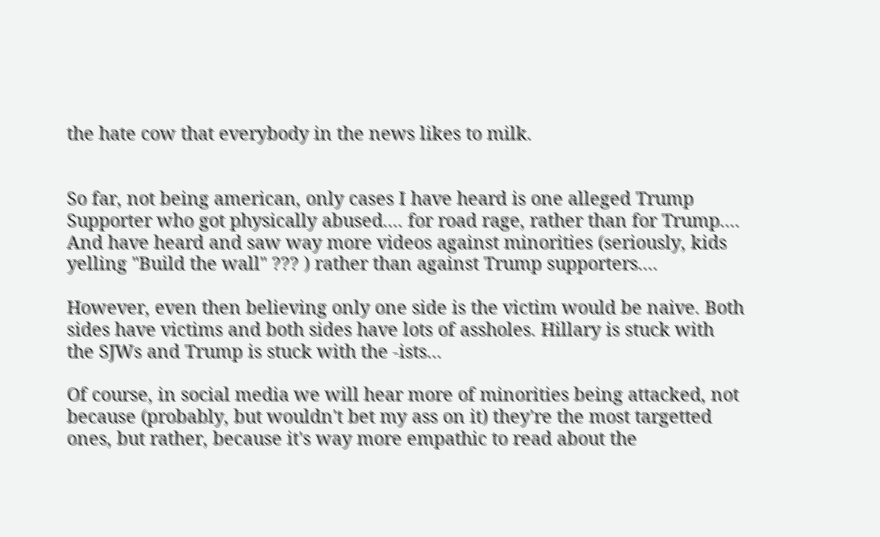the hate cow that everybody in the news likes to milk.


So far, not being american, only cases I have heard is one alleged Trump Supporter who got physically abused.... for road rage, rather than for Trump....
And have heard and saw way more videos against minorities (seriously, kids yelling "Build the wall" ??? ) rather than against Trump supporters....

However, even then believing only one side is the victim would be naive. Both sides have victims and both sides have lots of assholes. Hillary is stuck with the SJWs and Trump is stuck with the -ists...

Of course, in social media we will hear more of minorities being attacked, not because (probably, but wouldn't bet my ass on it) they're the most targetted ones, but rather, because it's way more empathic to read about the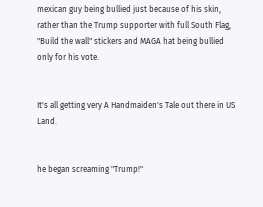mexican guy being bullied just because of his skin, rather than the Trump supporter with full South Flag, "Build the wall" stickers and MAGA hat being bullied only for his vote.


It's all getting very A Handmaiden's Tale out there in US Land.


he began screaming "Trump!"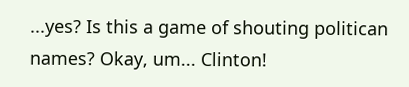...yes? Is this a game of shouting politican names? Okay, um... Clinton!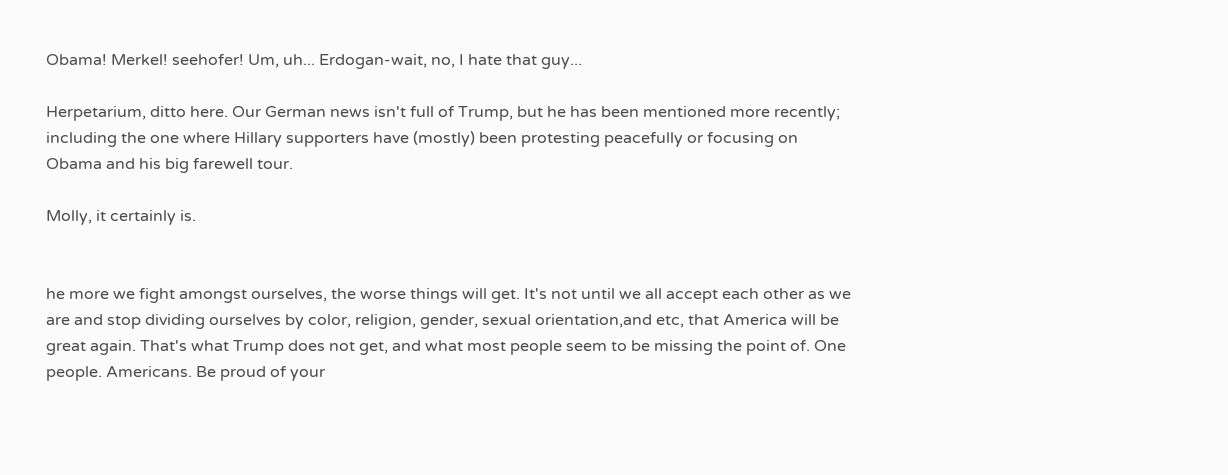Obama! Merkel! seehofer! Um, uh... Erdogan-wait, no, I hate that guy...

Herpetarium, ditto here. Our German news isn't full of Trump, but he has been mentioned more recently; including the one where Hillary supporters have (mostly) been protesting peacefully or focusing on Obama and his big farewell tour.

Molly, it certainly is.


he more we fight amongst ourselves, the worse things will get. It's not until we all accept each other as we are and stop dividing ourselves by color, religion, gender, sexual orientation,and etc, that America will be great again. That's what Trump does not get, and what most people seem to be missing the point of. One people. Americans. Be proud of your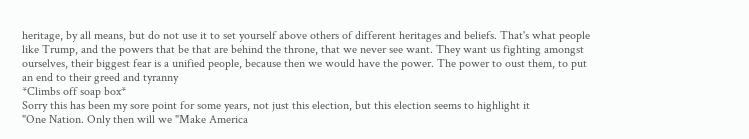heritage, by all means, but do not use it to set yourself above others of different heritages and beliefs. That's what people like Trump, and the powers that be that are behind the throne, that we never see want. They want us fighting amongst ourselves, their biggest fear is a unified people, because then we would have the power. The power to oust them, to put an end to their greed and tyranny
*Climbs off soap box*
Sorry this has been my sore point for some years, not just this election, but this election seems to highlight it
"One Nation. Only then will we "Make America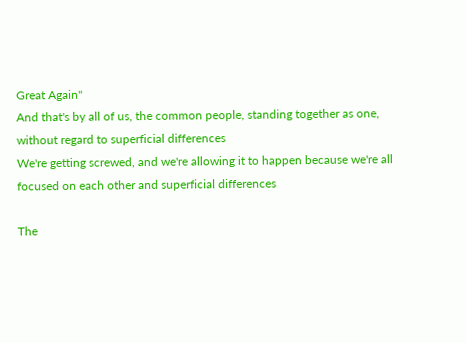Great Again"
And that's by all of us, the common people, standing together as one, without regard to superficial differences
We're getting screwed, and we're allowing it to happen because we're all focused on each other and superficial differences

The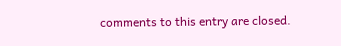comments to this entry are closed.